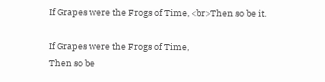If Grapes were the Frogs of Time, <br>Then so be it.

If Grapes were the Frogs of Time,
Then so be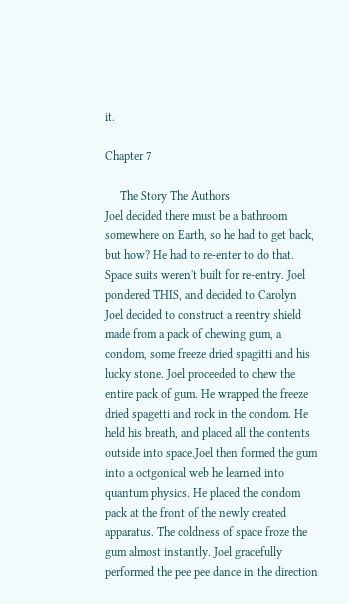it.

Chapter 7

     The Story The Authors
Joel decided there must be a bathroom somewhere on Earth, so he had to get back, but how? He had to re-enter to do that. Space suits weren't built for re-entry. Joel pondered THIS, and decided to Carolyn
Joel decided to construct a reentry shield made from a pack of chewing gum, a condom, some freeze dried spagitti and his lucky stone. Joel proceeded to chew the entire pack of gum. He wrapped the freeze dried spagetti and rock in the condom. He held his breath, and placed all the contents outside into space.Joel then formed the gum into a octgonical web he learned into quantum physics. He placed the condom pack at the front of the newly created apparatus. The coldness of space froze the gum almost instantly. Joel gracefully performed the pee pee dance in the direction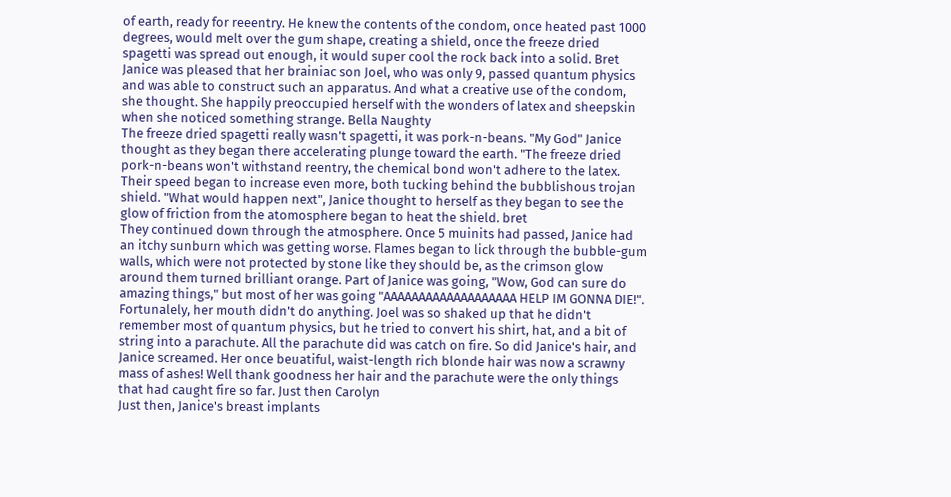of earth, ready for reeentry. He knew the contents of the condom, once heated past 1000 degrees, would melt over the gum shape, creating a shield, once the freeze dried spagetti was spread out enough, it would super cool the rock back into a solid. Bret
Janice was pleased that her brainiac son Joel, who was only 9, passed quantum physics and was able to construct such an apparatus. And what a creative use of the condom, she thought. She happily preoccupied herself with the wonders of latex and sheepskin when she noticed something strange. Bella Naughty
The freeze dried spagetti really wasn't spagetti, it was pork-n-beans. "My God" Janice thought as they began there accelerating plunge toward the earth. "The freeze dried pork-n-beans won't withstand reentry, the chemical bond won't adhere to the latex. Their speed began to increase even more, both tucking behind the bubblishous trojan shield. "What would happen next", Janice thought to herself as they began to see the glow of friction from the atomosphere began to heat the shield. bret
They continued down through the atmosphere. Once 5 muinits had passed, Janice had an itchy sunburn which was getting worse. Flames began to lick through the bubble-gum walls, which were not protected by stone like they should be, as the crimson glow around them turned brilliant orange. Part of Janice was going, "Wow, God can sure do amazing things," but most of her was going "AAAAAAAAAAAAAAAAAAA HELP IM GONNA DIE!". Fortunalely, her mouth didn't do anything. Joel was so shaked up that he didn't remember most of quantum physics, but he tried to convert his shirt, hat, and a bit of string into a parachute. All the parachute did was catch on fire. So did Janice's hair, and Janice screamed. Her once beuatiful, waist-length rich blonde hair was now a scrawny mass of ashes! Well thank goodness her hair and the parachute were the only things that had caught fire so far. Just then Carolyn
Just then, Janice's breast implants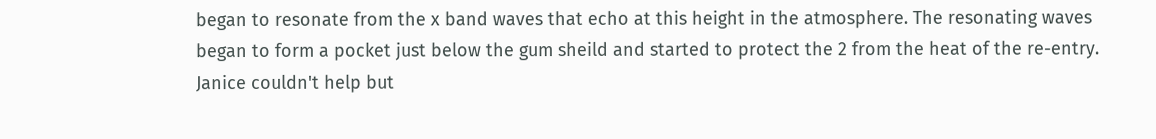began to resonate from the x band waves that echo at this height in the atmosphere. The resonating waves began to form a pocket just below the gum sheild and started to protect the 2 from the heat of the re-entry. Janice couldn't help but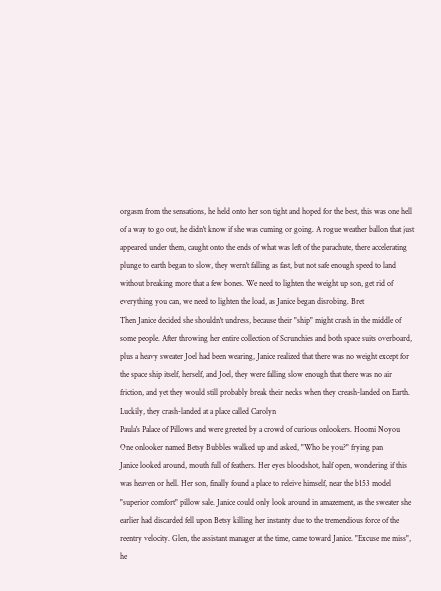orgasm from the sensations, he held onto her son tight and hoped for the best, this was one hell of a way to go out, he didn't know if she was cuming or going. A rogue weather ballon that just appeared under them, caught onto the ends of what was left of the parachute, there accelerating plunge to earth began to slow, they wern't falling as fast, but not safe enough speed to land without breaking more that a few bones. We need to lighten the weight up son, get rid of everything you can, we need to lighten the load, as Janice began disrobing. Bret
Then Janice decided she shouldn't undress, because their "ship" might crash in the middle of some people. After throwing her entire collection of Scrunchies and both space suits overboard, plus a heavy sweater Joel had been wearing, Janice realized that there was no weight except for the space ship itself, herself, and Joel, they were falling slow enough that there was no air friction, and yet they would still probably break their necks when they creash-landed on Earth. Luckily, they crash-landed at a place called Carolyn
Paula's Palace of Pillows and were greeted by a crowd of curious onlookers. Hoomi Noyou
One onlooker named Betsy Bubbles walked up and asked, "Who be you?" frying pan
Janice looked around, mouth full of feathers. Her eyes bloodshot, half open, wondering if this was heaven or hell. Her son, finally found a place to releive himself, near the b153 model "superior comfort" pillow sale. Janice could only look around in amazement, as the sweater she earlier had discarded fell upon Betsy killing her instanty due to the tremendious force of the reentry velocity. Glen, the assistant manager at the time, came toward Janice. "Excuse me miss", he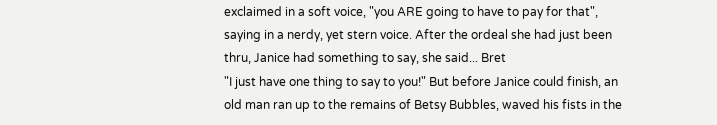exclaimed in a soft voice, "you ARE going to have to pay for that", saying in a nerdy, yet stern voice. After the ordeal she had just been thru, Janice had something to say, she said... Bret
"I just have one thing to say to you!" But before Janice could finish, an old man ran up to the remains of Betsy Bubbles, waved his fists in the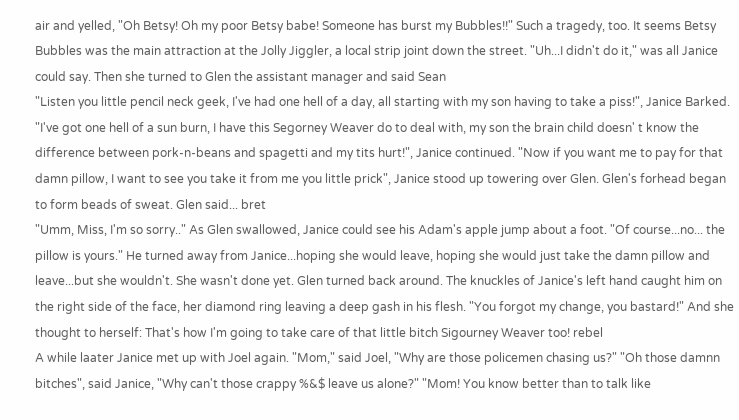air and yelled, "Oh Betsy! Oh my poor Betsy babe! Someone has burst my Bubbles!!" Such a tragedy, too. It seems Betsy Bubbles was the main attraction at the Jolly Jiggler, a local strip joint down the street. "Uh...I didn't do it," was all Janice could say. Then she turned to Glen the assistant manager and said Sean
"Listen you little pencil neck geek, I've had one hell of a day, all starting with my son having to take a piss!", Janice Barked. "I've got one hell of a sun burn, I have this Segorney Weaver do to deal with, my son the brain child doesn' t know the difference between pork-n-beans and spagetti and my tits hurt!", Janice continued. "Now if you want me to pay for that damn pillow, I want to see you take it from me you little prick", Janice stood up towering over Glen. Glen's forhead began to form beads of sweat. Glen said... bret
"Umm, Miss, I'm so sorry.." As Glen swallowed, Janice could see his Adam's apple jump about a foot. "Of course...no... the pillow is yours." He turned away from Janice...hoping she would leave, hoping she would just take the damn pillow and leave...but she wouldn't. She wasn't done yet. Glen turned back around. The knuckles of Janice's left hand caught him on the right side of the face, her diamond ring leaving a deep gash in his flesh. "You forgot my change, you bastard!" And she thought to herself: That's how I'm going to take care of that little bitch Sigourney Weaver too! rebel
A while laater Janice met up with Joel again. "Mom," said Joel, "Why are those policemen chasing us?" "Oh those damnn bitches", said Janice, "Why can't those crappy %&$ leave us alone?" "Mom! You know better than to talk like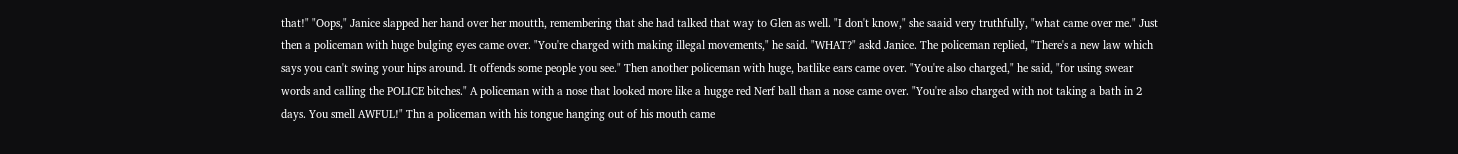that!" "Oops," Janice slapped her hand over her moutth, remembering that she had talked that way to Glen as well. "I don't know," she saaid very truthfully, "what came over me." Just then a policeman with huge bulging eyes came over. "You're charged with making illegal movements," he said. "WHAT?" askd Janice. The policeman replied, "There's a new law which says you can't swing your hips around. It offends some people you see." Then another policeman with huge, batlike ears came over. "You're also charged," he said, "for using swear words and calling the POLICE bitches." A policeman with a nose that looked more like a hugge red Nerf ball than a nose came over. "You're also charged with not taking a bath in 2 days. You smell AWFUL!" Thn a policeman with his tongue hanging out of his mouth came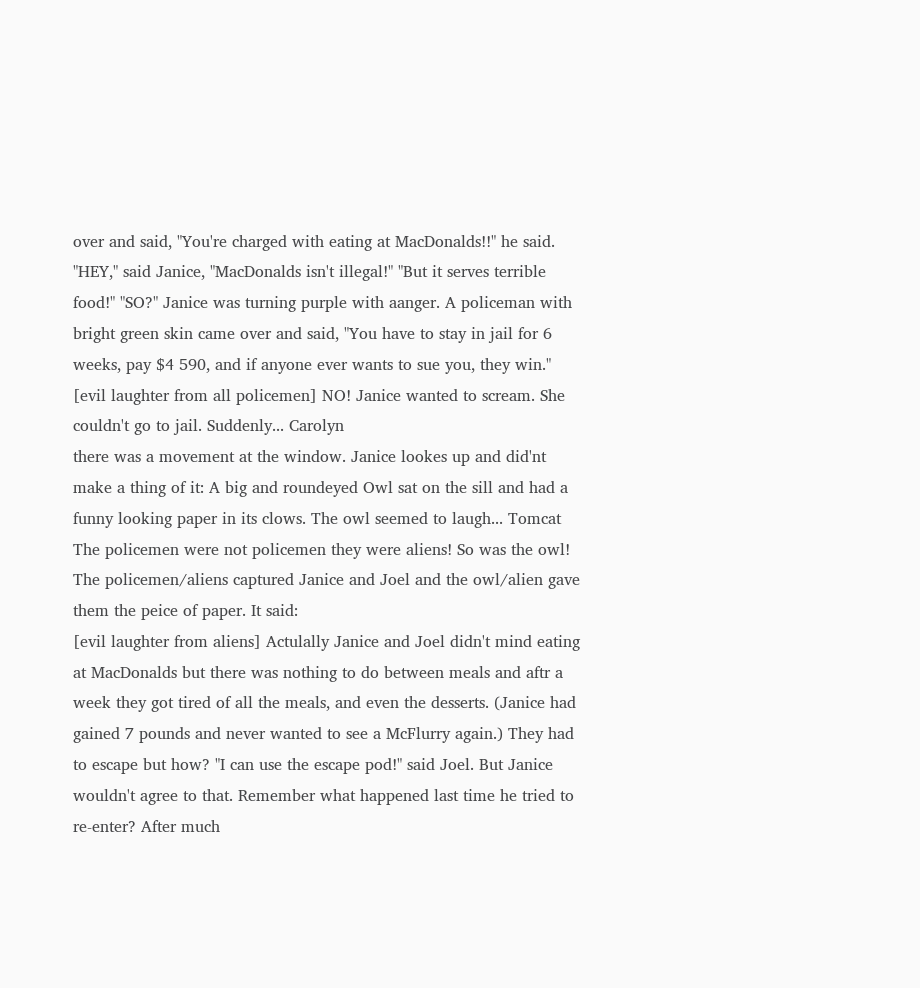over and said, "You're charged with eating at MacDonalds!!" he said. "HEY," said Janice, "MacDonalds isn't illegal!" "But it serves terrible food!" "SO?" Janice was turning purple with aanger. A policeman with bright green skin came over and said, "You have to stay in jail for 6 weeks, pay $4 590, and if anyone ever wants to sue you, they win." [evil laughter from all policemen] NO! Janice wanted to scream. She couldn't go to jail. Suddenly... Carolyn
there was a movement at the window. Janice lookes up and did'nt make a thing of it: A big and roundeyed Owl sat on the sill and had a funny looking paper in its clows. The owl seemed to laugh... Tomcat
The policemen were not policemen they were aliens! So was the owl! The policemen/aliens captured Janice and Joel and the owl/alien gave them the peice of paper. It said:
[evil laughter from aliens] Actulally Janice and Joel didn't mind eating at MacDonalds but there was nothing to do between meals and aftr a week they got tired of all the meals, and even the desserts. (Janice had gained 7 pounds and never wanted to see a McFlurry again.) They had to escape but how? "I can use the escape pod!" said Joel. But Janice wouldn't agree to that. Remember what happened last time he tried to re-enter? After much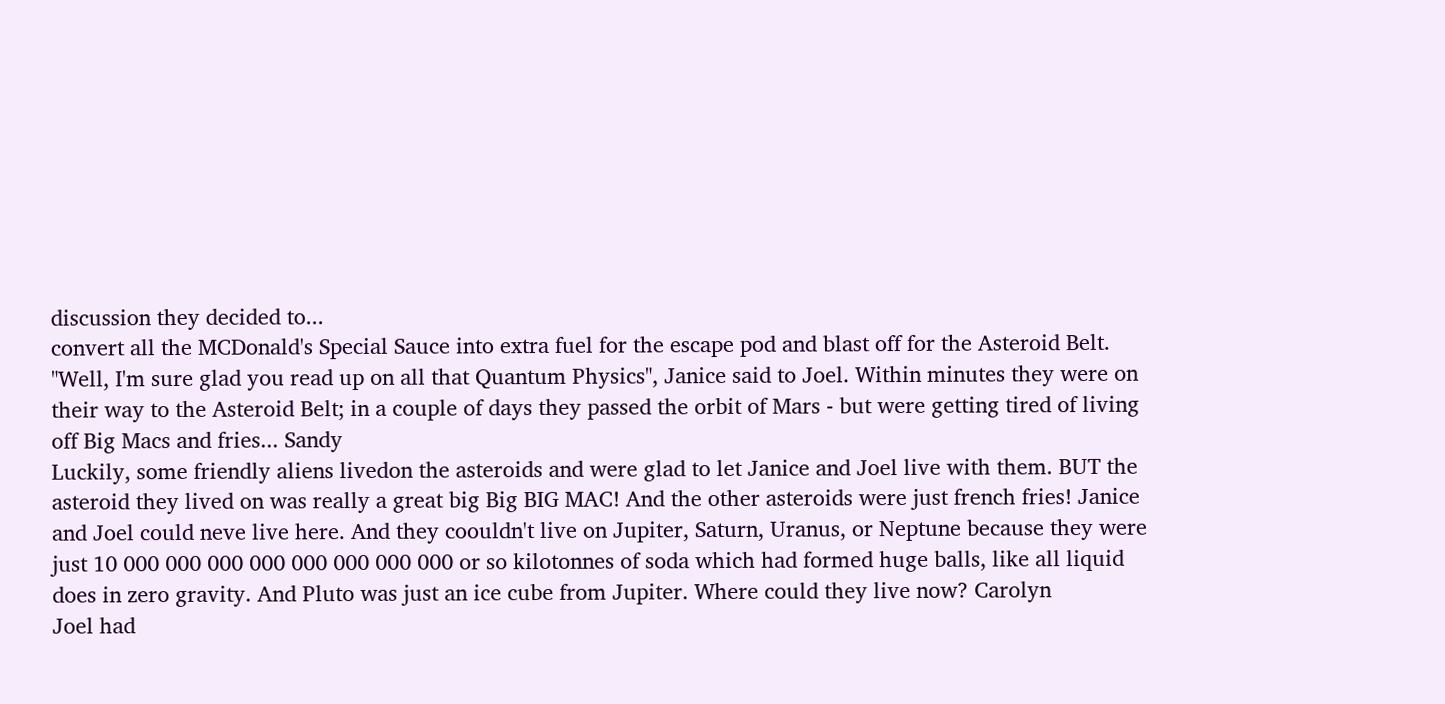discussion they decided to...
convert all the MCDonald's Special Sauce into extra fuel for the escape pod and blast off for the Asteroid Belt. "Well, I'm sure glad you read up on all that Quantum Physics", Janice said to Joel. Within minutes they were on their way to the Asteroid Belt; in a couple of days they passed the orbit of Mars - but were getting tired of living off Big Macs and fries... Sandy
Luckily, some friendly aliens livedon the asteroids and were glad to let Janice and Joel live with them. BUT the asteroid they lived on was really a great big Big BIG MAC! And the other asteroids were just french fries! Janice and Joel could neve live here. And they coouldn't live on Jupiter, Saturn, Uranus, or Neptune because they were just 10 000 000 000 000 000 000 000 000 or so kilotonnes of soda which had formed huge balls, like all liquid does in zero gravity. And Pluto was just an ice cube from Jupiter. Where could they live now? Carolyn
Joel had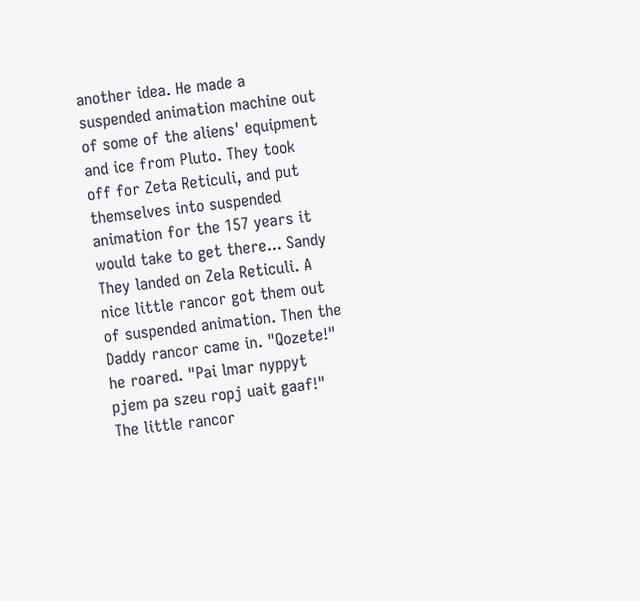another idea. He made a suspended animation machine out of some of the aliens' equipment and ice from Pluto. They took off for Zeta Reticuli, and put themselves into suspended animation for the 157 years it would take to get there... Sandy
They landed on Zela Reticuli. A nice little rancor got them out of suspended animation. Then the Daddy rancor came in. "Qozete!" he roared. "Pai lmar nyppyt pjem pa szeu ropj uait gaaf!" The little rancor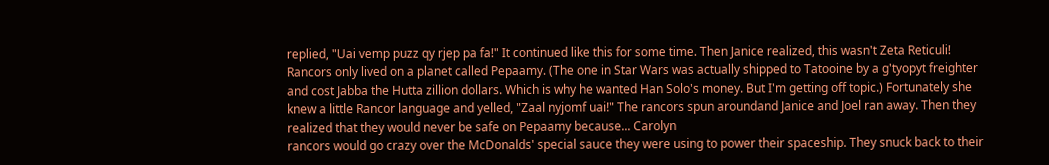replied, "Uai vemp puzz qy rjep pa fa!" It continued like this for some time. Then Janice realized, this wasn't Zeta Reticuli! Rancors only lived on a planet called Pepaamy. (The one in Star Wars was actually shipped to Tatooine by a g'tyopyt freighter and cost Jabba the Hutta zillion dollars. Which is why he wanted Han Solo's money. But I'm getting off topic.) Fortunately she knew a little Rancor language and yelled, "Zaal nyjomf uai!" The rancors spun aroundand Janice and Joel ran away. Then they realized that they would never be safe on Pepaamy because... Carolyn
rancors would go crazy over the McDonalds' special sauce they were using to power their spaceship. They snuck back to their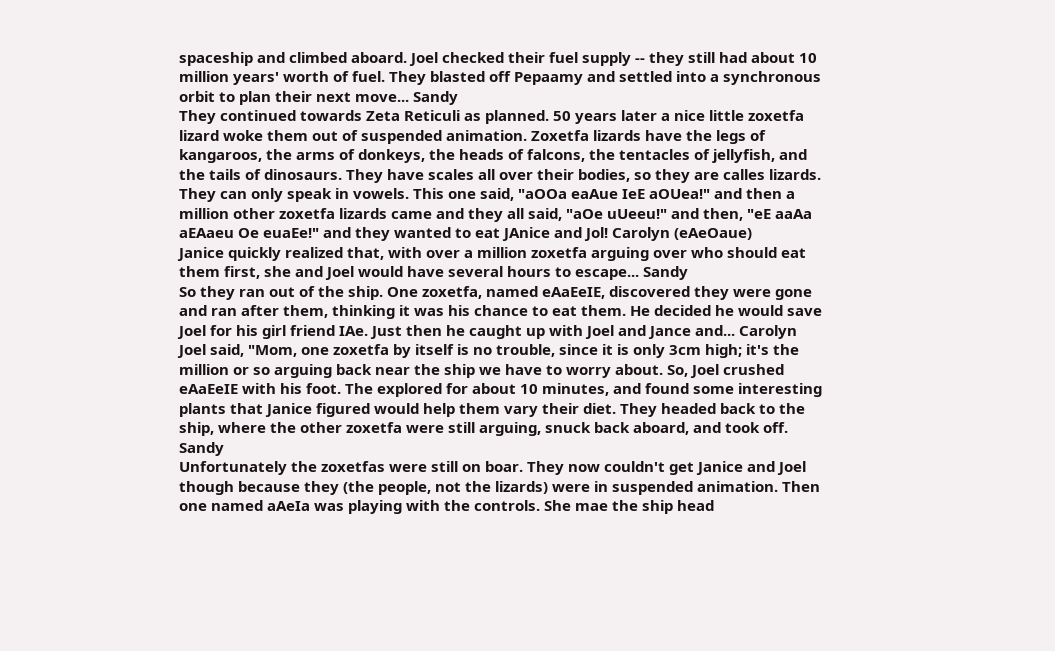spaceship and climbed aboard. Joel checked their fuel supply -- they still had about 10 million years' worth of fuel. They blasted off Pepaamy and settled into a synchronous orbit to plan their next move... Sandy
They continued towards Zeta Reticuli as planned. 50 years later a nice little zoxetfa lizard woke them out of suspended animation. Zoxetfa lizards have the legs of kangaroos, the arms of donkeys, the heads of falcons, the tentacles of jellyfish, and the tails of dinosaurs. They have scales all over their bodies, so they are calles lizards. They can only speak in vowels. This one said, "aOOa eaAue IeE aOUea!" and then a million other zoxetfa lizards came and they all said, "aOe uUeeu!" and then, "eE aaAa aEAaeu Oe euaEe!" and they wanted to eat JAnice and Jol! Carolyn (eAeOaue)
Janice quickly realized that, with over a million zoxetfa arguing over who should eat them first, she and Joel would have several hours to escape... Sandy
So they ran out of the ship. One zoxetfa, named eAaEeIE, discovered they were gone and ran after them, thinking it was his chance to eat them. He decided he would save Joel for his girl friend IAe. Just then he caught up with Joel and Jance and... Carolyn
Joel said, "Mom, one zoxetfa by itself is no trouble, since it is only 3cm high; it's the million or so arguing back near the ship we have to worry about. So, Joel crushed eAaEeIE with his foot. The explored for about 10 minutes, and found some interesting plants that Janice figured would help them vary their diet. They headed back to the ship, where the other zoxetfa were still arguing, snuck back aboard, and took off. Sandy
Unfortunately the zoxetfas were still on boar. They now couldn't get Janice and Joel though because they (the people, not the lizards) were in suspended animation. Then one named aAeIa was playing with the controls. She mae the ship head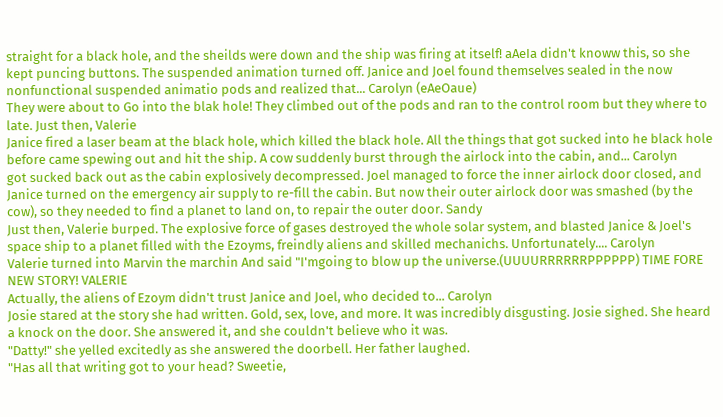straight for a black hole, and the sheilds were down and the ship was firing at itself! aAeIa didn't knoww this, so she kept puncing buttons. The suspended animation turned off. Janice and Joel found themselves sealed in the now nonfunctional suspended animatio pods and realized that... Carolyn (eAeOaue)
They were about to Go into the blak hole! They climbed out of the pods and ran to the control room but they where to late. Just then, Valerie
Janice fired a laser beam at the black hole, which killed the black hole. All the things that got sucked into he black hole before came spewing out and hit the ship. A cow suddenly burst through the airlock into the cabin, and... Carolyn
got sucked back out as the cabin explosively decompressed. Joel managed to force the inner airlock door closed, and Janice turned on the emergency air supply to re-fill the cabin. But now their outer airlock door was smashed (by the cow), so they needed to find a planet to land on, to repair the outer door. Sandy
Just then, Valerie burped. The explosive force of gases destroyed the whole solar system, and blasted Janice & Joel's space ship to a planet filled with the Ezoyms, freindly aliens and skilled mechanichs. Unfortunately.... Carolyn
Valerie turned into Marvin the marchin And said "I'mgoing to blow up the universe.(UUUURRRRRRPPPPPP) TIME FORE NEW STORY! VALERIE
Actually, the aliens of Ezoym didn't trust Janice and Joel, who decided to... Carolyn
Josie stared at the story she had written. Gold, sex, love, and more. It was incredibly disgusting. Josie sighed. She heard a knock on the door. She answered it, and she couldn't believe who it was.
"Datty!" she yelled excitedly as she answered the doorbell. Her father laughed.
"Has all that writing got to your head? Sweetie,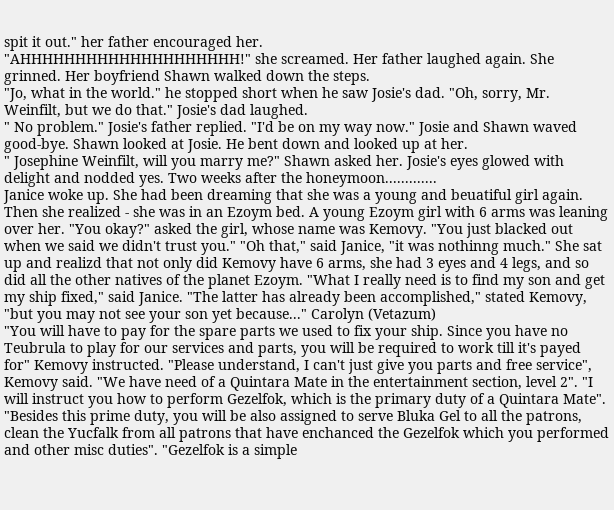spit it out." her father encouraged her.
"AHHHHHHHHHHHHHHHHHHHH!" she screamed. Her father laughed again. She grinned. Her boyfriend Shawn walked down the steps.
"Jo, what in the world." he stopped short when he saw Josie's dad. "Oh, sorry, Mr. Weinfilt, but we do that." Josie's dad laughed.
" No problem." Josie's father replied. "I'd be on my way now." Josie and Shawn waved good-bye. Shawn looked at Josie. He bent down and looked up at her.
" Josephine Weinfilt, will you marry me?" Shawn asked her. Josie's eyes glowed with delight and nodded yes. Two weeks after the honeymoon.............
Janice woke up. She had been dreaming that she was a young and beuatiful girl again. Then she realized - she was in an Ezoym bed. A young Ezoym girl with 6 arms was leaning over her. "You okay?" asked the girl, whose name was Kemovy. "You just blacked out when we said we didn't trust you." "Oh that," said Janice, "it was nothinng much." She sat up and realizd that not only did Kemovy have 6 arms, she had 3 eyes and 4 legs, and so did all the other natives of the planet Ezoym. "What I really need is to find my son and get my ship fixed," said Janice. "The latter has already been accomplished," stated Kemovy, "but you may not see your son yet because..." Carolyn (Vetazum)
"You will have to pay for the spare parts we used to fix your ship. Since you have no Teubrula to play for our services and parts, you will be required to work till it's payed for" Kemovy instructed. "Please understand, I can't just give you parts and free service", Kemovy said. "We have need of a Quintara Mate in the entertainment section, level 2". "I will instruct you how to perform Gezelfok, which is the primary duty of a Quintara Mate". "Besides this prime duty, you will be also assigned to serve Bluka Gel to all the patrons, clean the Yucfalk from all patrons that have enchanced the Gezelfok which you performed and other misc duties". "Gezelfok is a simple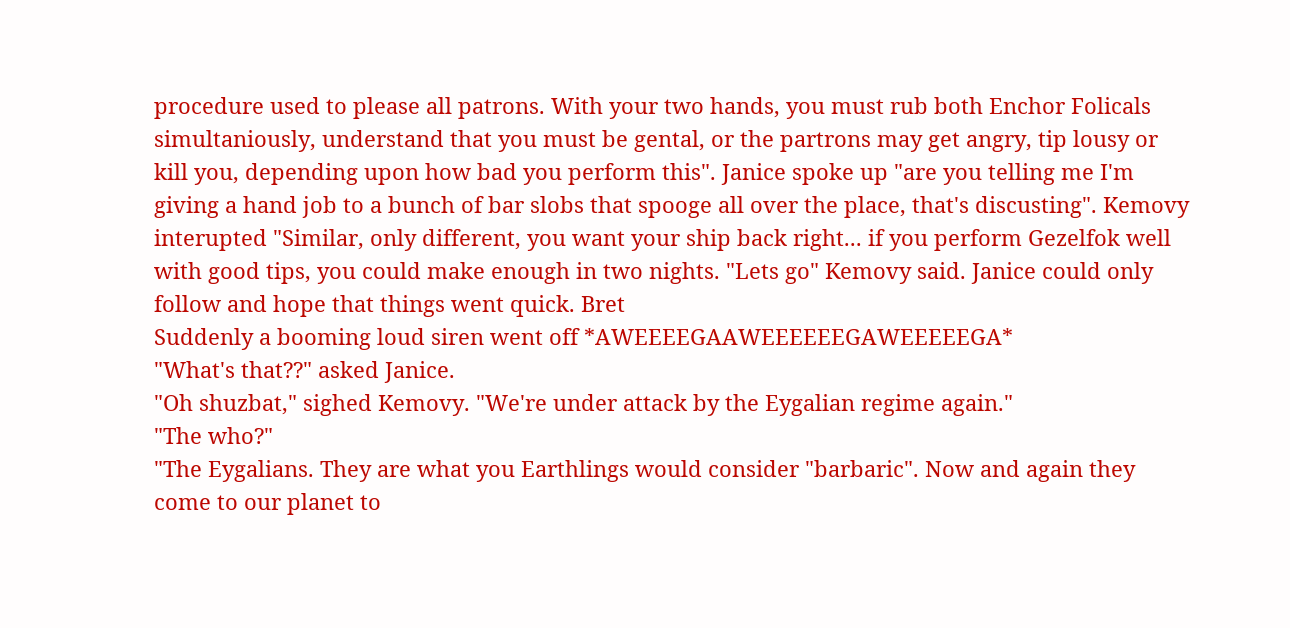procedure used to please all patrons. With your two hands, you must rub both Enchor Folicals simultaniously, understand that you must be gental, or the partrons may get angry, tip lousy or kill you, depending upon how bad you perform this". Janice spoke up "are you telling me I'm giving a hand job to a bunch of bar slobs that spooge all over the place, that's discusting". Kemovy interupted "Similar, only different, you want your ship back right... if you perform Gezelfok well with good tips, you could make enough in two nights. "Lets go" Kemovy said. Janice could only follow and hope that things went quick. Bret
Suddenly a booming loud siren went off *AWEEEEGAAWEEEEEEGAWEEEEEGA*
"What's that??" asked Janice.
"Oh shuzbat," sighed Kemovy. "We're under attack by the Eygalian regime again."
"The who?"
"The Eygalians. They are what you Earthlings would consider "barbaric". Now and again they come to our planet to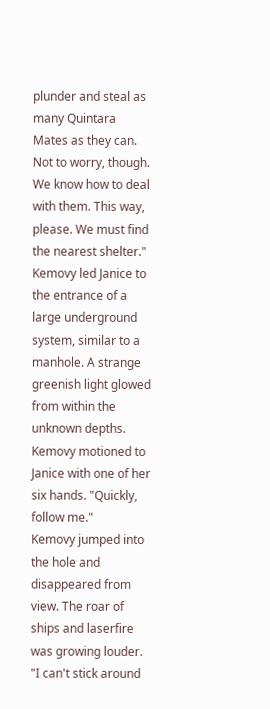plunder and steal as many Quintara Mates as they can. Not to worry, though. We know how to deal with them. This way, please. We must find the nearest shelter."
Kemovy led Janice to the entrance of a large underground system, similar to a manhole. A strange greenish light glowed from within the unknown depths. Kemovy motioned to Janice with one of her six hands. "Quickly, follow me."
Kemovy jumped into the hole and disappeared from view. The roar of ships and laserfire was growing louder.
"I can't stick around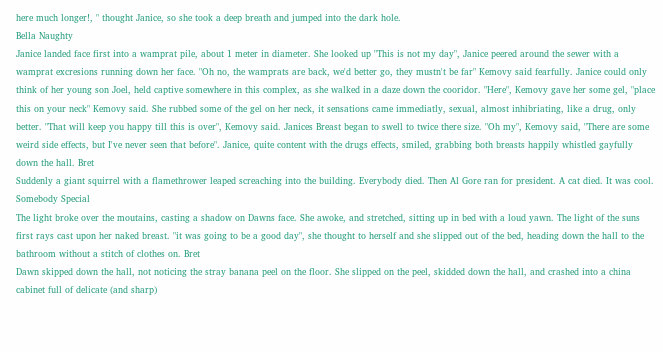here much longer!, " thought Janice, so she took a deep breath and jumped into the dark hole.
Bella Naughty
Janice landed face first into a wamprat pile, about 1 meter in diameter. She looked up "This is not my day", Janice peered around the sewer with a wamprat excresions running down her face. "Oh no, the wamprats are back, we'd better go, they mustn't be far" Kemovy said fearfully. Janice could only think of her young son Joel, held captive somewhere in this complex, as she walked in a daze down the cooridor. "Here", Kemovy gave her some gel, "place this on your neck" Kemovy said. She rubbed some of the gel on her neck, it sensations came immediatly, sexual, almost inhibriating, like a drug, only better. "That will keep you happy till this is over", Kemovy said. Janices Breast began to swell to twice there size. "Oh my", Kemovy said, "There are some weird side effects, but I've never seen that before". Janice, quite content with the drugs effects, smiled, grabbing both breasts happily whistled gayfully down the hall. Bret
Suddenly a giant squirrel with a flamethrower leaped screaching into the building. Everybody died. Then Al Gore ran for president. A cat died. It was cool. Somebody Special
The light broke over the moutains, casting a shadow on Dawns face. She awoke, and stretched, sitting up in bed with a loud yawn. The light of the suns first rays cast upon her naked breast. "it was going to be a good day", she thought to herself and she slipped out of the bed, heading down the hall to the bathroom without a stitch of clothes on. Bret
Dawn skipped down the hall, not noticing the stray banana peel on the floor. She slipped on the peel, skidded down the hall, and crashed into a china cabinet full of delicate (and sharp)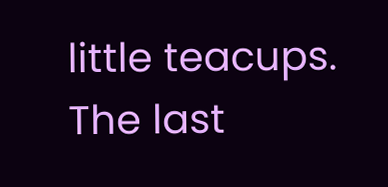little teacups. The last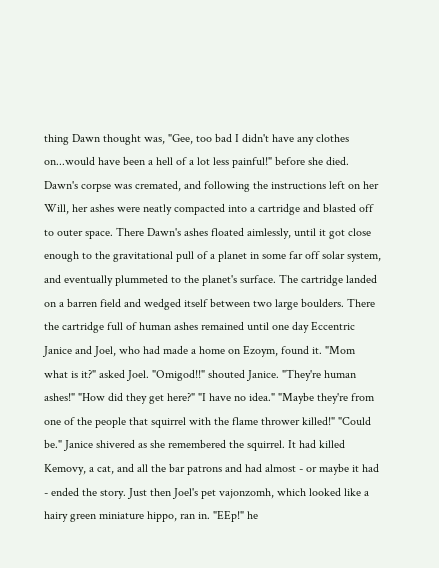thing Dawn thought was, "Gee, too bad I didn't have any clothes on...would have been a hell of a lot less painful!" before she died. Dawn's corpse was cremated, and following the instructions left on her Will, her ashes were neatly compacted into a cartridge and blasted off to outer space. There Dawn's ashes floated aimlessly, until it got close enough to the gravitational pull of a planet in some far off solar system, and eventually plummeted to the planet's surface. The cartridge landed on a barren field and wedged itself between two large boulders. There the cartridge full of human ashes remained until one day Eccentric
Janice and Joel, who had made a home on Ezoym, found it. "Mom what is it?" asked Joel. "Omigod!!" shouted Janice. "They're human ashes!" "How did they get here?" "I have no idea." "Maybe they're from one of the people that squirrel with the flame thrower killed!" "Could be." Janice shivered as she remembered the squirrel. It had killed Kemovy, a cat, and all the bar patrons and had almost - or maybe it had - ended the story. Just then Joel's pet vajonzomh, which looked like a hairy green miniature hippo, ran in. "EEp!" he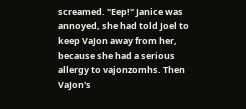screamed. "Eep!" Janice was annoyed, she had told Joel to keep VaJon away from her, because she had a serious allergy to vajonzomhs. Then VaJon's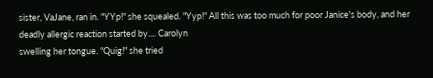sister, VaJane, ran in. "YYp!" she squealed. "Yyp!" All this was too much for poor Janice's body, and her deadly allergic reaction started by.... Carolyn
swelling her tongue. "Quig!" she tried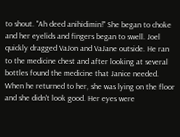to shout. "Ah deed anihidimin!" She began to choke and her eyelids and fingers began to swell. Joel quickly dragged VaJon and VaJane outside. He ran to the medicine chest and after looking at several bottles found the medicine that Janice needed. When he returned to her, she was lying on the floor and she didn't look good. Her eyes were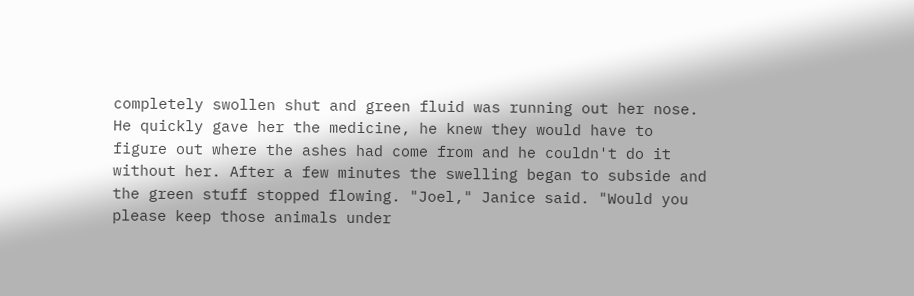completely swollen shut and green fluid was running out her nose. He quickly gave her the medicine, he knew they would have to figure out where the ashes had come from and he couldn't do it without her. After a few minutes the swelling began to subside and the green stuff stopped flowing. "Joel," Janice said. "Would you please keep those animals under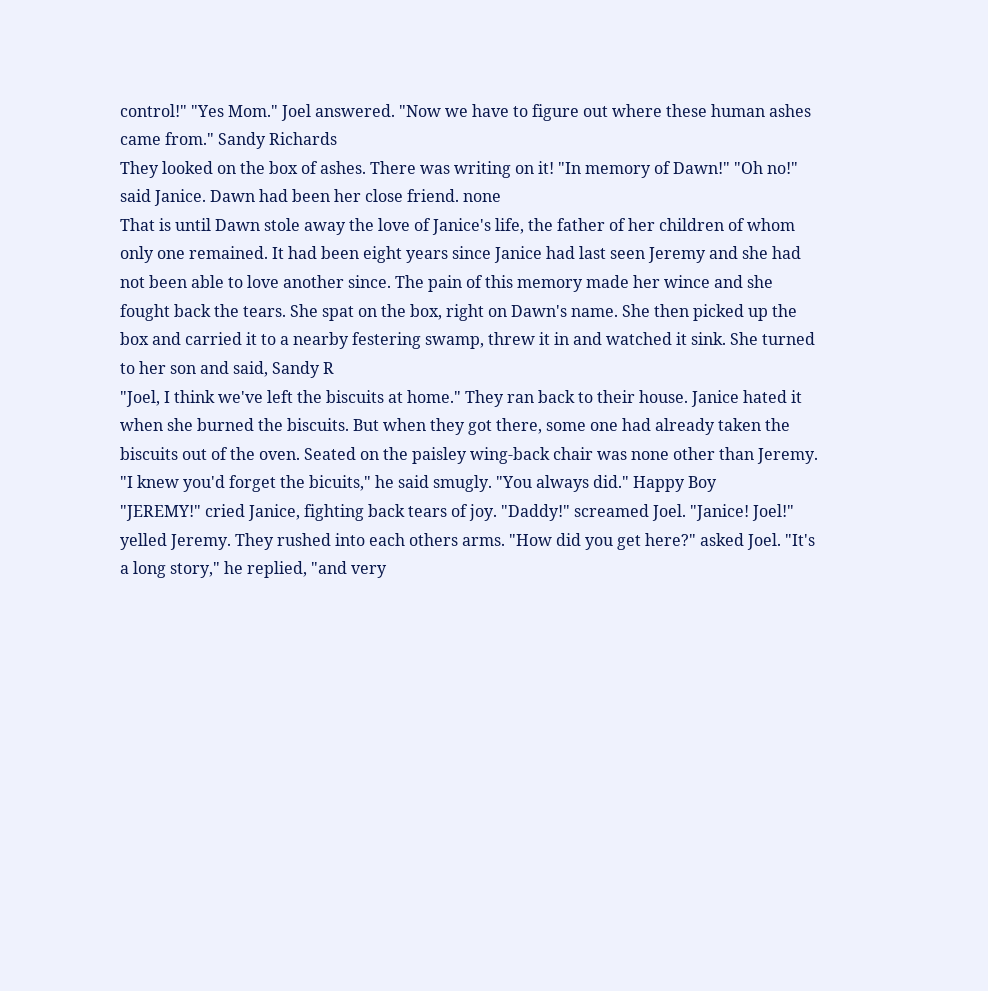control!" "Yes Mom." Joel answered. "Now we have to figure out where these human ashes came from." Sandy Richards
They looked on the box of ashes. There was writing on it! "In memory of Dawn!" "Oh no!" said Janice. Dawn had been her close friend. none
That is until Dawn stole away the love of Janice's life, the father of her children of whom only one remained. It had been eight years since Janice had last seen Jeremy and she had not been able to love another since. The pain of this memory made her wince and she fought back the tears. She spat on the box, right on Dawn's name. She then picked up the box and carried it to a nearby festering swamp, threw it in and watched it sink. She turned to her son and said, Sandy R
"Joel, I think we've left the biscuits at home." They ran back to their house. Janice hated it when she burned the biscuits. But when they got there, some one had already taken the biscuits out of the oven. Seated on the paisley wing-back chair was none other than Jeremy. "I knew you'd forget the bicuits," he said smugly. "You always did." Happy Boy
"JEREMY!" cried Janice, fighting back tears of joy. "Daddy!" screamed Joel. "Janice! Joel!" yelled Jeremy. They rushed into each others arms. "How did you get here?" asked Joel. "It's a long story," he replied, "and very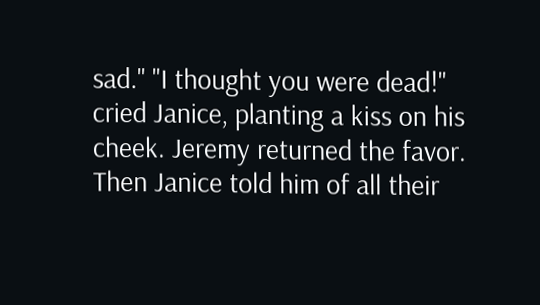sad." "I thought you were dead!" cried Janice, planting a kiss on his cheek. Jeremy returned the favor. Then Janice told him of all their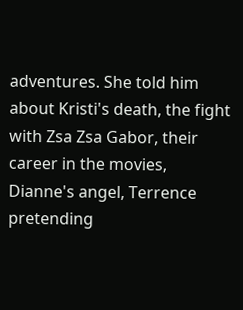adventures. She told him about Kristi's death, the fight with Zsa Zsa Gabor, their career in the movies, Dianne's angel, Terrence pretending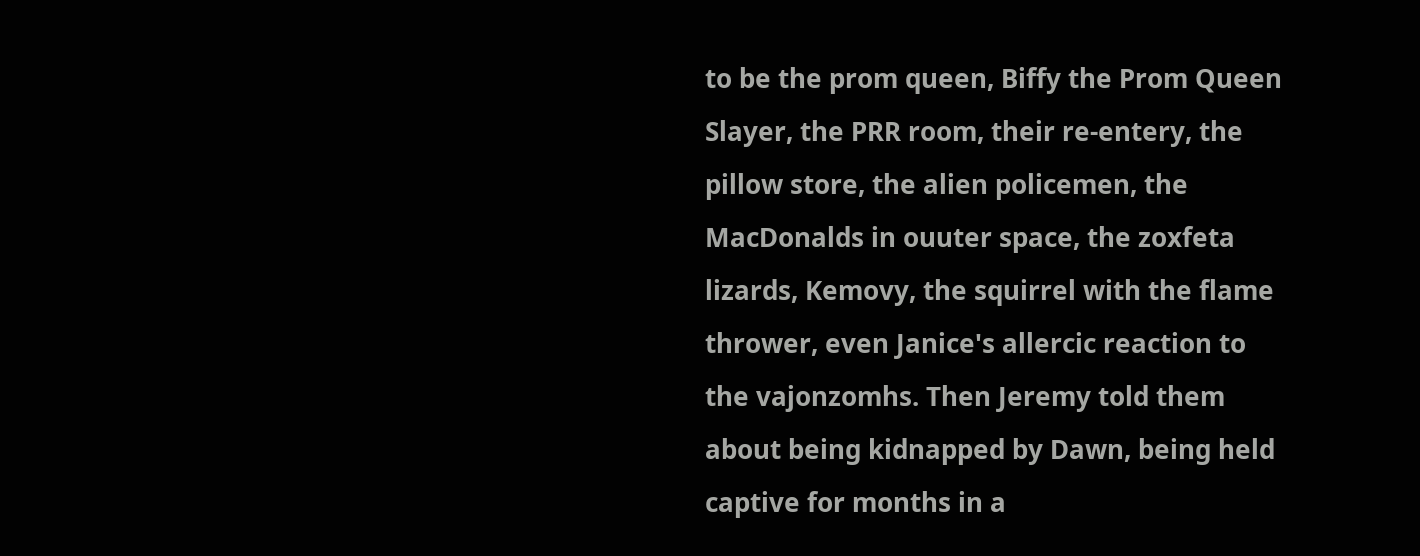to be the prom queen, Biffy the Prom Queen Slayer, the PRR room, their re-entery, the pillow store, the alien policemen, the MacDonalds in ouuter space, the zoxfeta lizards, Kemovy, the squirrel with the flame thrower, even Janice's allercic reaction to the vajonzomhs. Then Jeremy told them about being kidnapped by Dawn, being held captive for months in a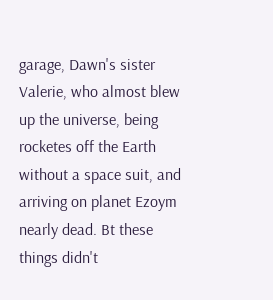garage, Dawn's sister Valerie, who almost blew up the universe, being rocketes off the Earth without a space suit, and arriving on planet Ezoym nearly dead. Bt these things didn't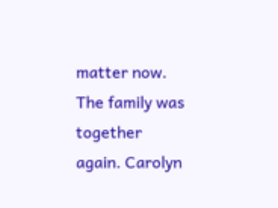matter now. The family was together again. Carolyn